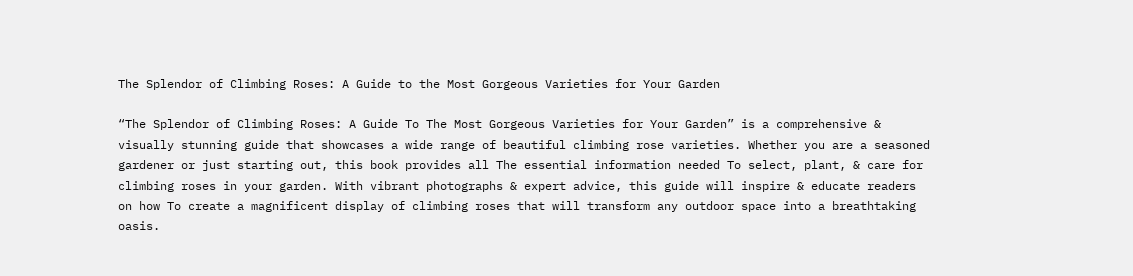The Splendor of Climbing Roses: A Guide to the Most Gorgeous Varieties for Your Garden

“The Splendor of Climbing Roses: A Guide To The Most Gorgeous Varieties for Your Garden” is a comprehensive & visually stunning guide that showcases a wide range of beautiful climbing rose varieties. Whether you are a seasoned gardener or just starting out, this book provides all The essential information needed To select, plant, & care for climbing roses in your garden. With vibrant photographs & expert advice, this guide will inspire & educate readers on how To create a magnificent display of climbing roses that will transform any outdoor space into a breathtaking oasis.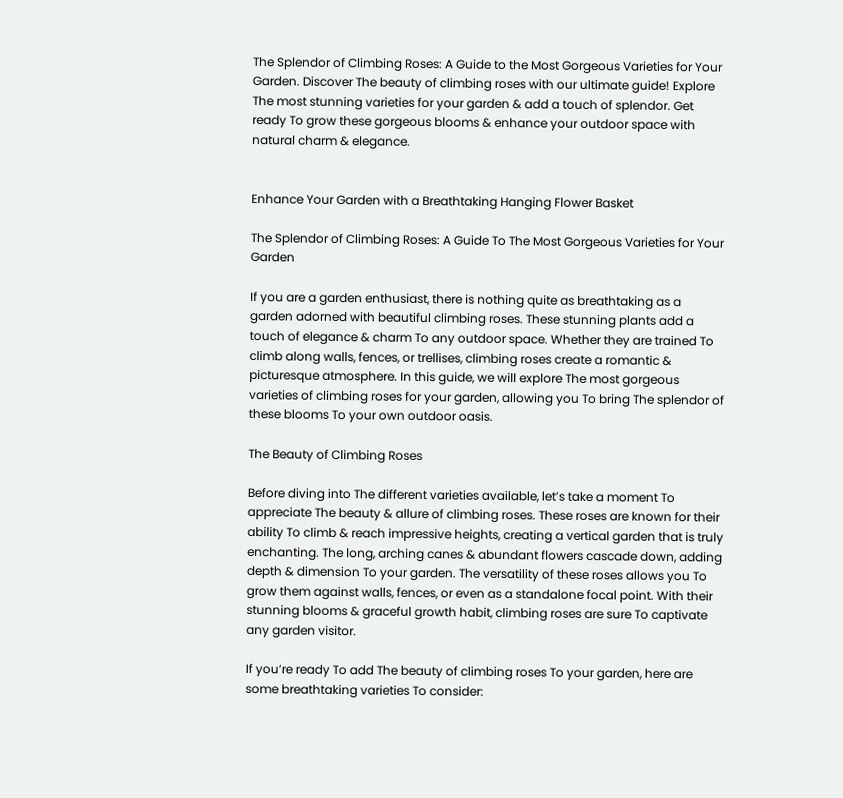The Splendor of Climbing Roses: A Guide to the Most Gorgeous Varieties for Your Garden. Discover The beauty of climbing roses with our ultimate guide! Explore The most stunning varieties for your garden & add a touch of splendor. Get ready To grow these gorgeous blooms & enhance your outdoor space with natural charm & elegance.


Enhance Your Garden with a Breathtaking Hanging Flower Basket

The Splendor of Climbing Roses: A Guide To The Most Gorgeous Varieties for Your Garden

If you are a garden enthusiast, there is nothing quite as breathtaking as a garden adorned with beautiful climbing roses. These stunning plants add a touch of elegance & charm To any outdoor space. Whether they are trained To climb along walls, fences, or trellises, climbing roses create a romantic & picturesque atmosphere. In this guide, we will explore The most gorgeous varieties of climbing roses for your garden, allowing you To bring The splendor of these blooms To your own outdoor oasis.

The Beauty of Climbing Roses

Before diving into The different varieties available, let’s take a moment To appreciate The beauty & allure of climbing roses. These roses are known for their ability To climb & reach impressive heights, creating a vertical garden that is truly enchanting. The long, arching canes & abundant flowers cascade down, adding depth & dimension To your garden. The versatility of these roses allows you To grow them against walls, fences, or even as a standalone focal point. With their stunning blooms & graceful growth habit, climbing roses are sure To captivate any garden visitor.

If you’re ready To add The beauty of climbing roses To your garden, here are some breathtaking varieties To consider: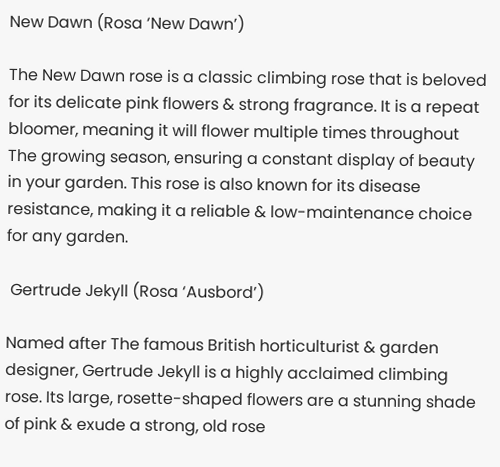New Dawn (Rosa ‘New Dawn’)

The New Dawn rose is a classic climbing rose that is beloved for its delicate pink flowers & strong fragrance. It is a repeat bloomer, meaning it will flower multiple times throughout The growing season, ensuring a constant display of beauty in your garden. This rose is also known for its disease resistance, making it a reliable & low-maintenance choice for any garden.

 Gertrude Jekyll (Rosa ‘Ausbord’)

Named after The famous British horticulturist & garden designer, Gertrude Jekyll is a highly acclaimed climbing rose. Its large, rosette-shaped flowers are a stunning shade of pink & exude a strong, old rose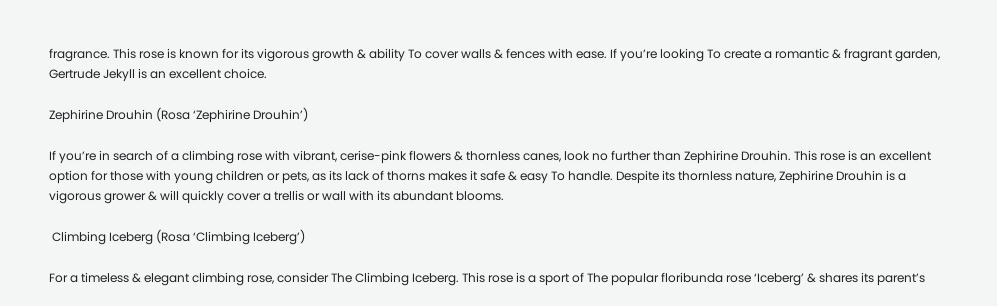fragrance. This rose is known for its vigorous growth & ability To cover walls & fences with ease. If you’re looking To create a romantic & fragrant garden, Gertrude Jekyll is an excellent choice.

Zephirine Drouhin (Rosa ‘Zephirine Drouhin’)

If you’re in search of a climbing rose with vibrant, cerise-pink flowers & thornless canes, look no further than Zephirine Drouhin. This rose is an excellent option for those with young children or pets, as its lack of thorns makes it safe & easy To handle. Despite its thornless nature, Zephirine Drouhin is a vigorous grower & will quickly cover a trellis or wall with its abundant blooms.

 Climbing Iceberg (Rosa ‘Climbing Iceberg’)

For a timeless & elegant climbing rose, consider The Climbing Iceberg. This rose is a sport of The popular floribunda rose ‘Iceberg’ & shares its parent’s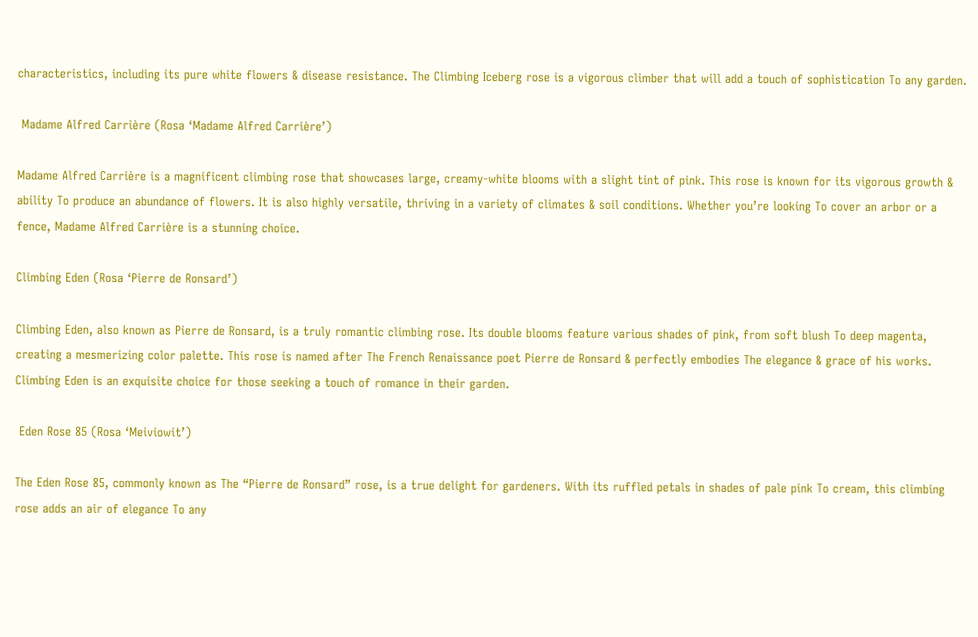characteristics, including its pure white flowers & disease resistance. The Climbing Iceberg rose is a vigorous climber that will add a touch of sophistication To any garden.

 Madame Alfred Carrière (Rosa ‘Madame Alfred Carrière’)

Madame Alfred Carrière is a magnificent climbing rose that showcases large, creamy-white blooms with a slight tint of pink. This rose is known for its vigorous growth & ability To produce an abundance of flowers. It is also highly versatile, thriving in a variety of climates & soil conditions. Whether you’re looking To cover an arbor or a fence, Madame Alfred Carrière is a stunning choice.

Climbing Eden (Rosa ‘Pierre de Ronsard’)

Climbing Eden, also known as Pierre de Ronsard, is a truly romantic climbing rose. Its double blooms feature various shades of pink, from soft blush To deep magenta, creating a mesmerizing color palette. This rose is named after The French Renaissance poet Pierre de Ronsard & perfectly embodies The elegance & grace of his works. Climbing Eden is an exquisite choice for those seeking a touch of romance in their garden.

 Eden Rose 85 (Rosa ‘Meiviowit’)

The Eden Rose 85, commonly known as The “Pierre de Ronsard” rose, is a true delight for gardeners. With its ruffled petals in shades of pale pink To cream, this climbing rose adds an air of elegance To any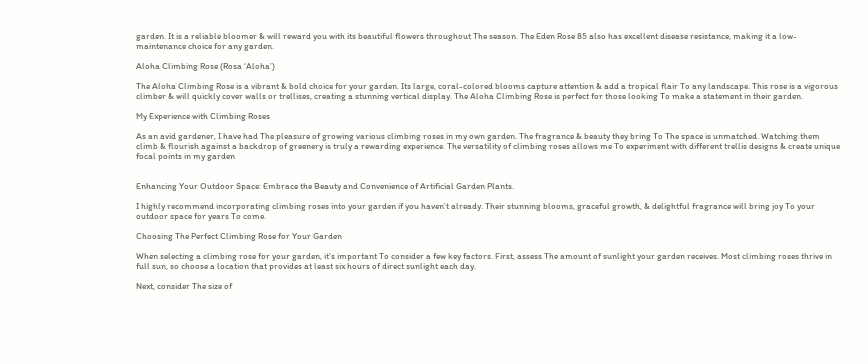garden. It is a reliable bloomer & will reward you with its beautiful flowers throughout The season. The Eden Rose 85 also has excellent disease resistance, making it a low-maintenance choice for any garden.

Aloha Climbing Rose (Rosa ‘Aloha’)

The Aloha Climbing Rose is a vibrant & bold choice for your garden. Its large, coral-colored blooms capture attention & add a tropical flair To any landscape. This rose is a vigorous climber & will quickly cover walls or trellises, creating a stunning vertical display. The Aloha Climbing Rose is perfect for those looking To make a statement in their garden.

My Experience with Climbing Roses

As an avid gardener, I have had The pleasure of growing various climbing roses in my own garden. The fragrance & beauty they bring To The space is unmatched. Watching them climb & flourish against a backdrop of greenery is truly a rewarding experience. The versatility of climbing roses allows me To experiment with different trellis designs & create unique focal points in my garden


Enhancing Your Outdoor Space: Embrace the Beauty and Convenience of Artificial Garden Plants.

I highly recommend incorporating climbing roses into your garden if you haven’t already. Their stunning blooms, graceful growth, & delightful fragrance will bring joy To your outdoor space for years To come.

Choosing The Perfect Climbing Rose for Your Garden

When selecting a climbing rose for your garden, it’s important To consider a few key factors. First, assess The amount of sunlight your garden receives. Most climbing roses thrive in full sun, so choose a location that provides at least six hours of direct sunlight each day.

Next, consider The size of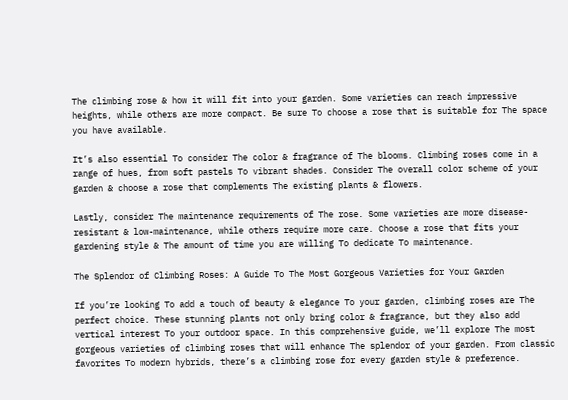The climbing rose & how it will fit into your garden. Some varieties can reach impressive heights, while others are more compact. Be sure To choose a rose that is suitable for The space you have available.

It’s also essential To consider The color & fragrance of The blooms. Climbing roses come in a range of hues, from soft pastels To vibrant shades. Consider The overall color scheme of your garden & choose a rose that complements The existing plants & flowers.

Lastly, consider The maintenance requirements of The rose. Some varieties are more disease-resistant & low-maintenance, while others require more care. Choose a rose that fits your gardening style & The amount of time you are willing To dedicate To maintenance.

The Splendor of Climbing Roses: A Guide To The Most Gorgeous Varieties for Your Garden

If you’re looking To add a touch of beauty & elegance To your garden, climbing roses are The perfect choice. These stunning plants not only bring color & fragrance, but they also add vertical interest To your outdoor space. In this comprehensive guide, we’ll explore The most gorgeous varieties of climbing roses that will enhance The splendor of your garden. From classic favorites To modern hybrids, there’s a climbing rose for every garden style & preference.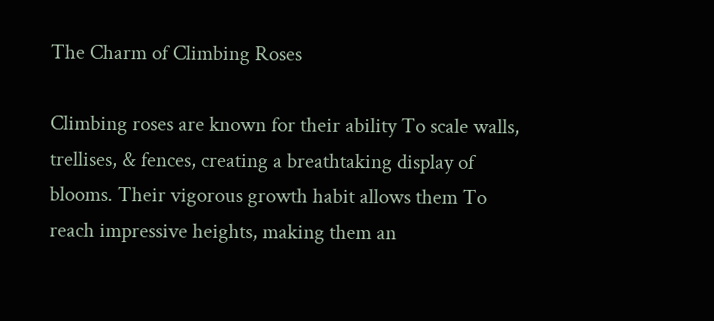The Charm of Climbing Roses

Climbing roses are known for their ability To scale walls, trellises, & fences, creating a breathtaking display of blooms. Their vigorous growth habit allows them To reach impressive heights, making them an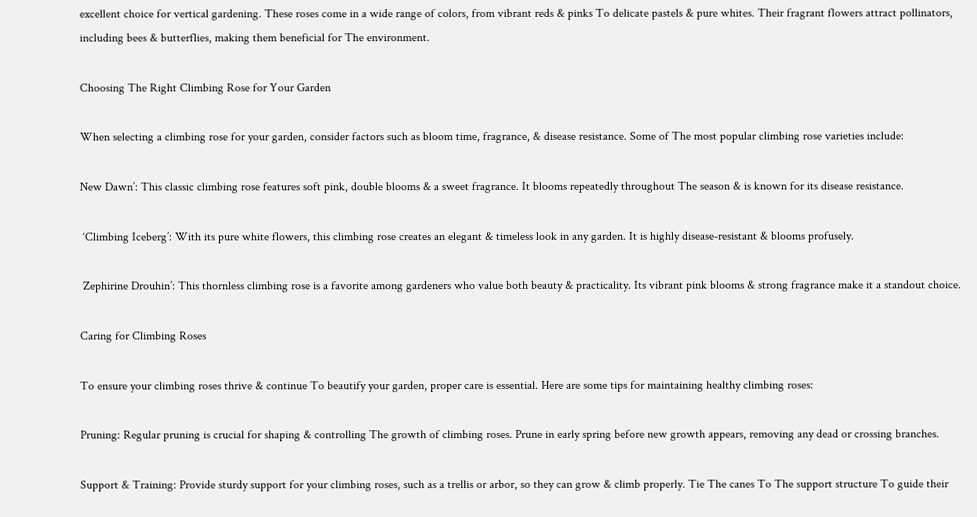excellent choice for vertical gardening. These roses come in a wide range of colors, from vibrant reds & pinks To delicate pastels & pure whites. Their fragrant flowers attract pollinators, including bees & butterflies, making them beneficial for The environment.

Choosing The Right Climbing Rose for Your Garden

When selecting a climbing rose for your garden, consider factors such as bloom time, fragrance, & disease resistance. Some of The most popular climbing rose varieties include:

New Dawn’: This classic climbing rose features soft pink, double blooms & a sweet fragrance. It blooms repeatedly throughout The season & is known for its disease resistance.

 ‘Climbing Iceberg’: With its pure white flowers, this climbing rose creates an elegant & timeless look in any garden. It is highly disease-resistant & blooms profusely.

 Zephirine Drouhin’: This thornless climbing rose is a favorite among gardeners who value both beauty & practicality. Its vibrant pink blooms & strong fragrance make it a standout choice.

Caring for Climbing Roses

To ensure your climbing roses thrive & continue To beautify your garden, proper care is essential. Here are some tips for maintaining healthy climbing roses:

Pruning: Regular pruning is crucial for shaping & controlling The growth of climbing roses. Prune in early spring before new growth appears, removing any dead or crossing branches.

Support & Training: Provide sturdy support for your climbing roses, such as a trellis or arbor, so they can grow & climb properly. Tie The canes To The support structure To guide their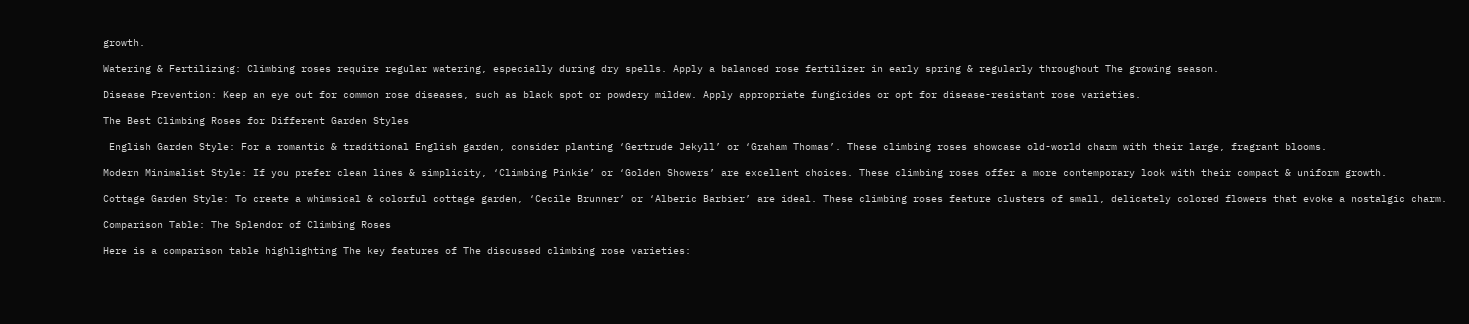growth.

Watering & Fertilizing: Climbing roses require regular watering, especially during dry spells. Apply a balanced rose fertilizer in early spring & regularly throughout The growing season.

Disease Prevention: Keep an eye out for common rose diseases, such as black spot or powdery mildew. Apply appropriate fungicides or opt for disease-resistant rose varieties.

The Best Climbing Roses for Different Garden Styles

 English Garden Style: For a romantic & traditional English garden, consider planting ‘Gertrude Jekyll’ or ‘Graham Thomas’. These climbing roses showcase old-world charm with their large, fragrant blooms.

Modern Minimalist Style: If you prefer clean lines & simplicity, ‘Climbing Pinkie’ or ‘Golden Showers’ are excellent choices. These climbing roses offer a more contemporary look with their compact & uniform growth.

Cottage Garden Style: To create a whimsical & colorful cottage garden, ‘Cecile Brunner’ or ‘Alberic Barbier’ are ideal. These climbing roses feature clusters of small, delicately colored flowers that evoke a nostalgic charm.

Comparison Table: The Splendor of Climbing Roses

Here is a comparison table highlighting The key features of The discussed climbing rose varieties: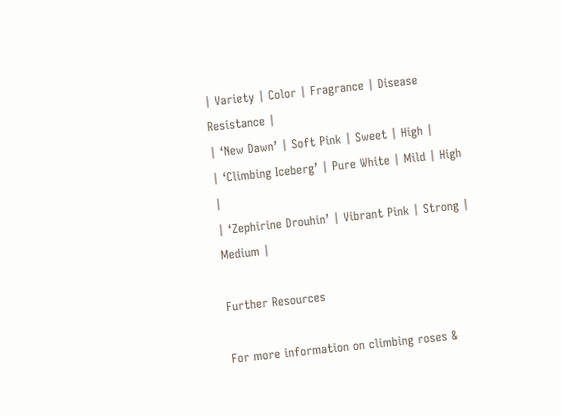| Variety | Color | Fragrance | Disease Resistance |
| ‘New Dawn’ | Soft Pink | Sweet | High |
| ‘Climbing Iceberg’ | Pure White | Mild | High |
| ‘Zephirine Drouhin’ | Vibrant Pink | Strong | Medium |

Further Resources

For more information on climbing roses &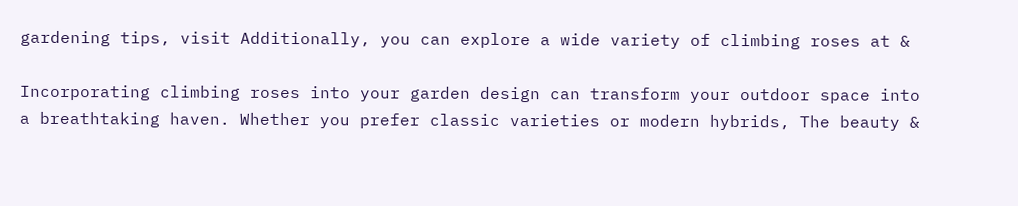gardening tips, visit Additionally, you can explore a wide variety of climbing roses at &

Incorporating climbing roses into your garden design can transform your outdoor space into a breathtaking haven. Whether you prefer classic varieties or modern hybrids, The beauty &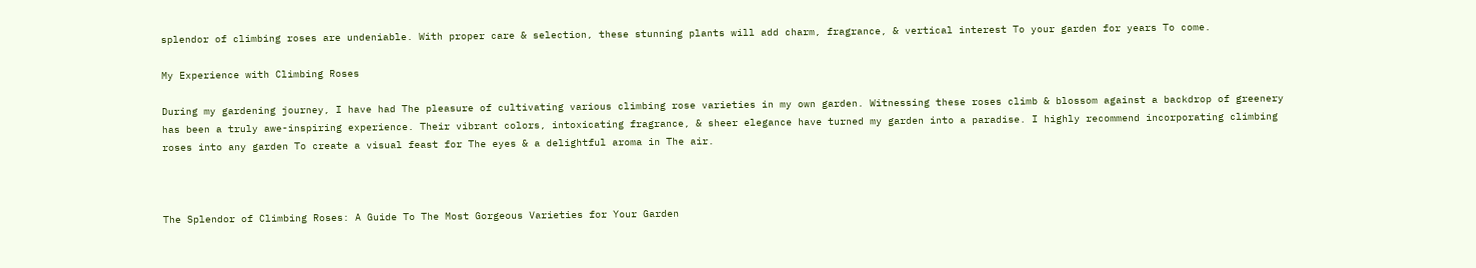splendor of climbing roses are undeniable. With proper care & selection, these stunning plants will add charm, fragrance, & vertical interest To your garden for years To come.

My Experience with Climbing Roses

During my gardening journey, I have had The pleasure of cultivating various climbing rose varieties in my own garden. Witnessing these roses climb & blossom against a backdrop of greenery has been a truly awe-inspiring experience. Their vibrant colors, intoxicating fragrance, & sheer elegance have turned my garden into a paradise. I highly recommend incorporating climbing roses into any garden To create a visual feast for The eyes & a delightful aroma in The air.



The Splendor of Climbing Roses: A Guide To The Most Gorgeous Varieties for Your Garden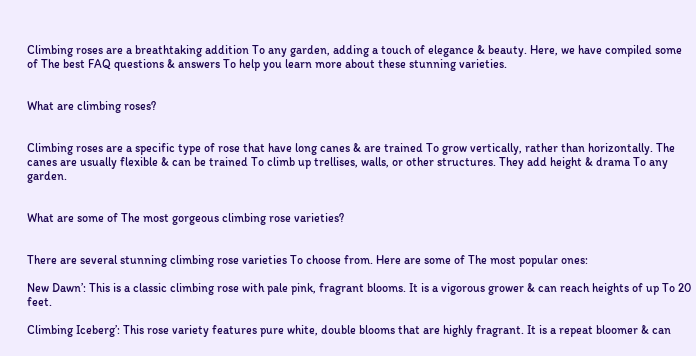Climbing roses are a breathtaking addition To any garden, adding a touch of elegance & beauty. Here, we have compiled some of The best FAQ questions & answers To help you learn more about these stunning varieties.


What are climbing roses?


Climbing roses are a specific type of rose that have long canes & are trained To grow vertically, rather than horizontally. The canes are usually flexible & can be trained To climb up trellises, walls, or other structures. They add height & drama To any garden.


What are some of The most gorgeous climbing rose varieties?


There are several stunning climbing rose varieties To choose from. Here are some of The most popular ones:

New Dawn’: This is a classic climbing rose with pale pink, fragrant blooms. It is a vigorous grower & can reach heights of up To 20 feet.

Climbing Iceberg’: This rose variety features pure white, double blooms that are highly fragrant. It is a repeat bloomer & can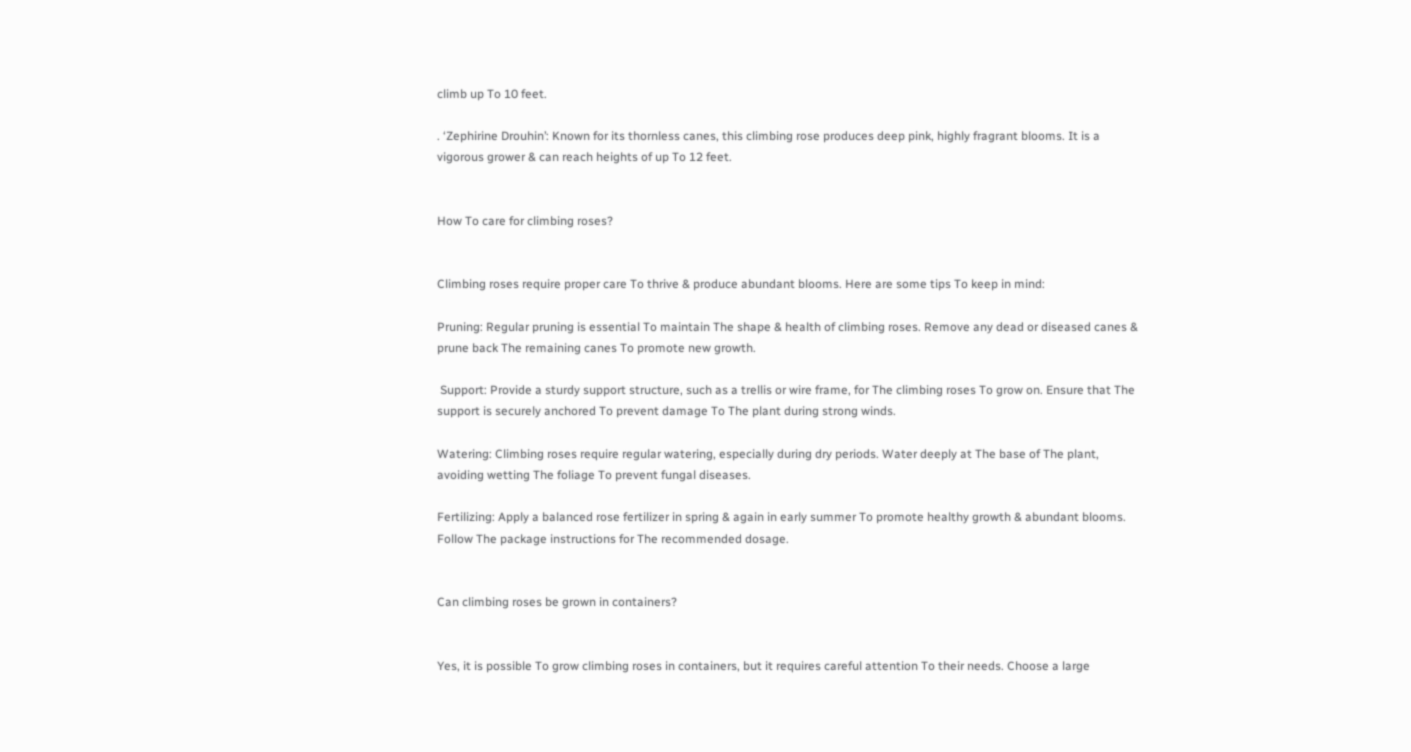climb up To 10 feet.

. ‘Zephirine Drouhin’: Known for its thornless canes, this climbing rose produces deep pink, highly fragrant blooms. It is a vigorous grower & can reach heights of up To 12 feet.


How To care for climbing roses?


Climbing roses require proper care To thrive & produce abundant blooms. Here are some tips To keep in mind:

Pruning: Regular pruning is essential To maintain The shape & health of climbing roses. Remove any dead or diseased canes & prune back The remaining canes To promote new growth.

 Support: Provide a sturdy support structure, such as a trellis or wire frame, for The climbing roses To grow on. Ensure that The support is securely anchored To prevent damage To The plant during strong winds.

Watering: Climbing roses require regular watering, especially during dry periods. Water deeply at The base of The plant, avoiding wetting The foliage To prevent fungal diseases.

Fertilizing: Apply a balanced rose fertilizer in spring & again in early summer To promote healthy growth & abundant blooms. Follow The package instructions for The recommended dosage.


Can climbing roses be grown in containers?


Yes, it is possible To grow climbing roses in containers, but it requires careful attention To their needs. Choose a large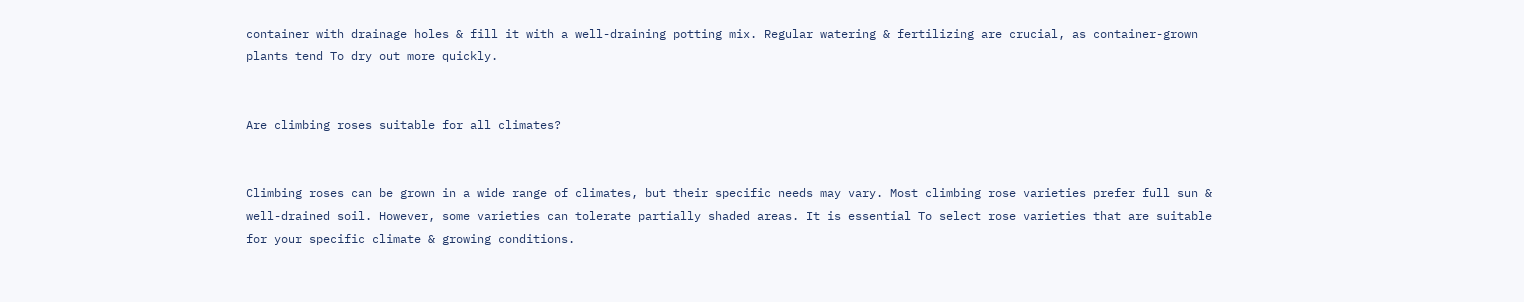container with drainage holes & fill it with a well-draining potting mix. Regular watering & fertilizing are crucial, as container-grown plants tend To dry out more quickly.


Are climbing roses suitable for all climates?


Climbing roses can be grown in a wide range of climates, but their specific needs may vary. Most climbing rose varieties prefer full sun & well-drained soil. However, some varieties can tolerate partially shaded areas. It is essential To select rose varieties that are suitable for your specific climate & growing conditions.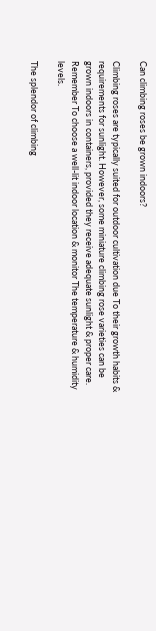Can climbing roses be grown indoors?

Climbing roses are typically suited for outdoor cultivation due To their growth habits & requirements for sunlight. However, some miniature climbing rose varieties can be grown indoors in containers, provided they receive adequate sunlight & proper care. Remember To choose a well-lit indoor location & monitor The temperature & humidity levels.

The splendor of climbing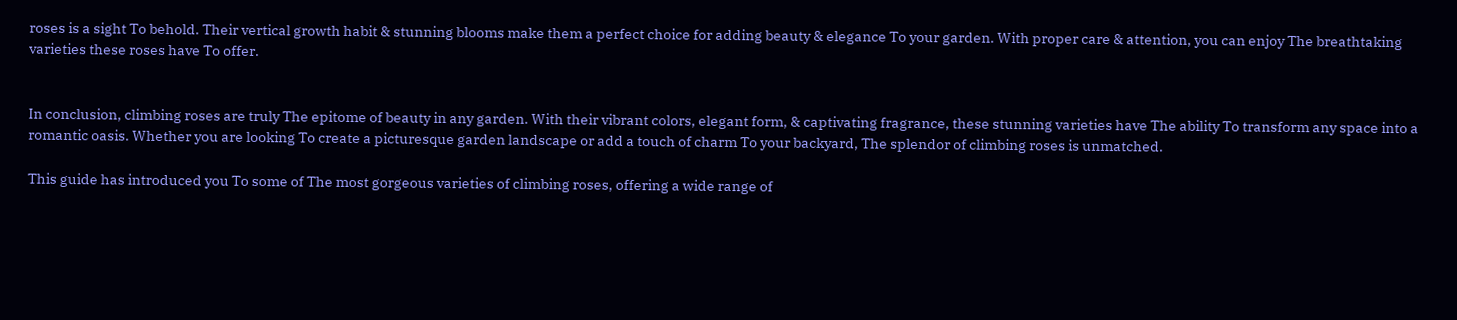roses is a sight To behold. Their vertical growth habit & stunning blooms make them a perfect choice for adding beauty & elegance To your garden. With proper care & attention, you can enjoy The breathtaking varieties these roses have To offer.


In conclusion, climbing roses are truly The epitome of beauty in any garden. With their vibrant colors, elegant form, & captivating fragrance, these stunning varieties have The ability To transform any space into a romantic oasis. Whether you are looking To create a picturesque garden landscape or add a touch of charm To your backyard, The splendor of climbing roses is unmatched.

This guide has introduced you To some of The most gorgeous varieties of climbing roses, offering a wide range of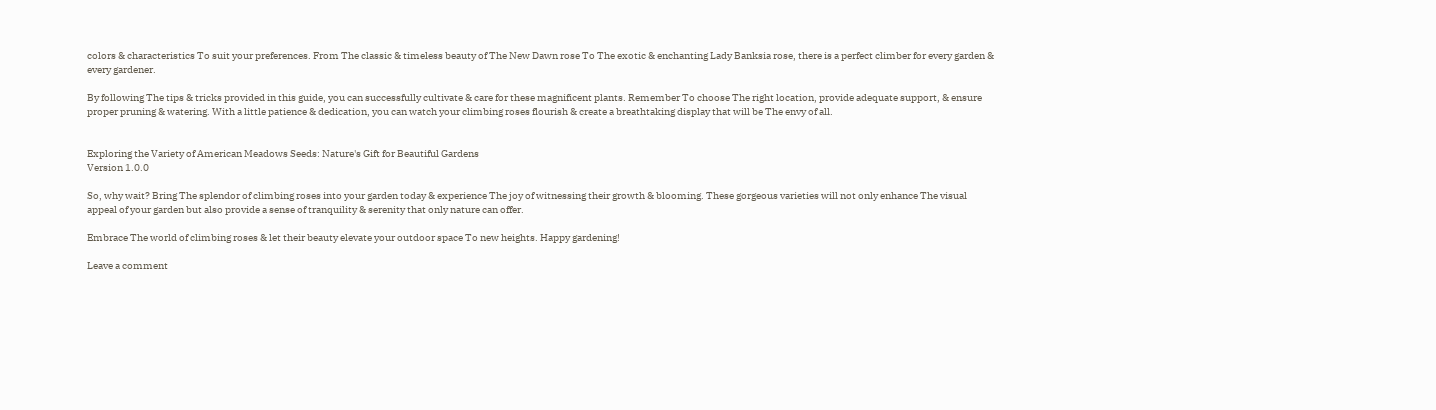colors & characteristics To suit your preferences. From The classic & timeless beauty of The New Dawn rose To The exotic & enchanting Lady Banksia rose, there is a perfect climber for every garden & every gardener.

By following The tips & tricks provided in this guide, you can successfully cultivate & care for these magnificent plants. Remember To choose The right location, provide adequate support, & ensure proper pruning & watering. With a little patience & dedication, you can watch your climbing roses flourish & create a breathtaking display that will be The envy of all.


Exploring the Variety of American Meadows Seeds: Nature's Gift for Beautiful Gardens
Version 1.0.0

So, why wait? Bring The splendor of climbing roses into your garden today & experience The joy of witnessing their growth & blooming. These gorgeous varieties will not only enhance The visual appeal of your garden but also provide a sense of tranquility & serenity that only nature can offer.

Embrace The world of climbing roses & let their beauty elevate your outdoor space To new heights. Happy gardening!

Leave a comment